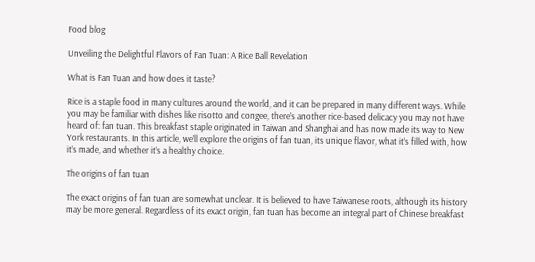Food blog

Unveiling the Delightful Flavors of Fan Tuan: A Rice Ball Revelation

What is Fan Tuan and how does it taste?

Rice is a staple food in many cultures around the world, and it can be prepared in many different ways. While you may be familiar with dishes like risotto and congee, there’s another rice-based delicacy you may not have heard of: fan tuan. This breakfast staple originated in Taiwan and Shanghai and has now made its way to New York restaurants. In this article, we’ll explore the origins of fan tuan, its unique flavor, what it’s filled with, how it’s made, and whether it’s a healthy choice.

The origins of fan tuan

The exact origins of fan tuan are somewhat unclear. It is believed to have Taiwanese roots, although its history may be more general. Regardless of its exact origin, fan tuan has become an integral part of Chinese breakfast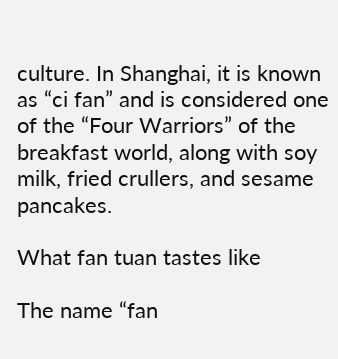culture. In Shanghai, it is known as “ci fan” and is considered one of the “Four Warriors” of the breakfast world, along with soy milk, fried crullers, and sesame pancakes.

What fan tuan tastes like

The name “fan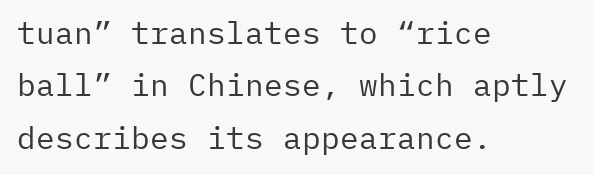tuan” translates to “rice ball” in Chinese, which aptly describes its appearance.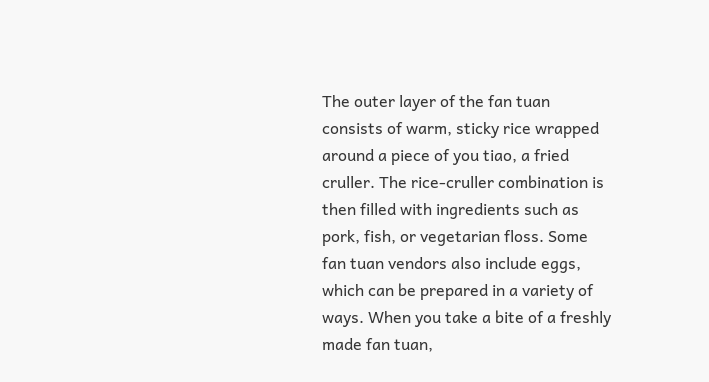The outer layer of the fan tuan consists of warm, sticky rice wrapped around a piece of you tiao, a fried cruller. The rice-cruller combination is then filled with ingredients such as pork, fish, or vegetarian floss. Some fan tuan vendors also include eggs, which can be prepared in a variety of ways. When you take a bite of a freshly made fan tuan,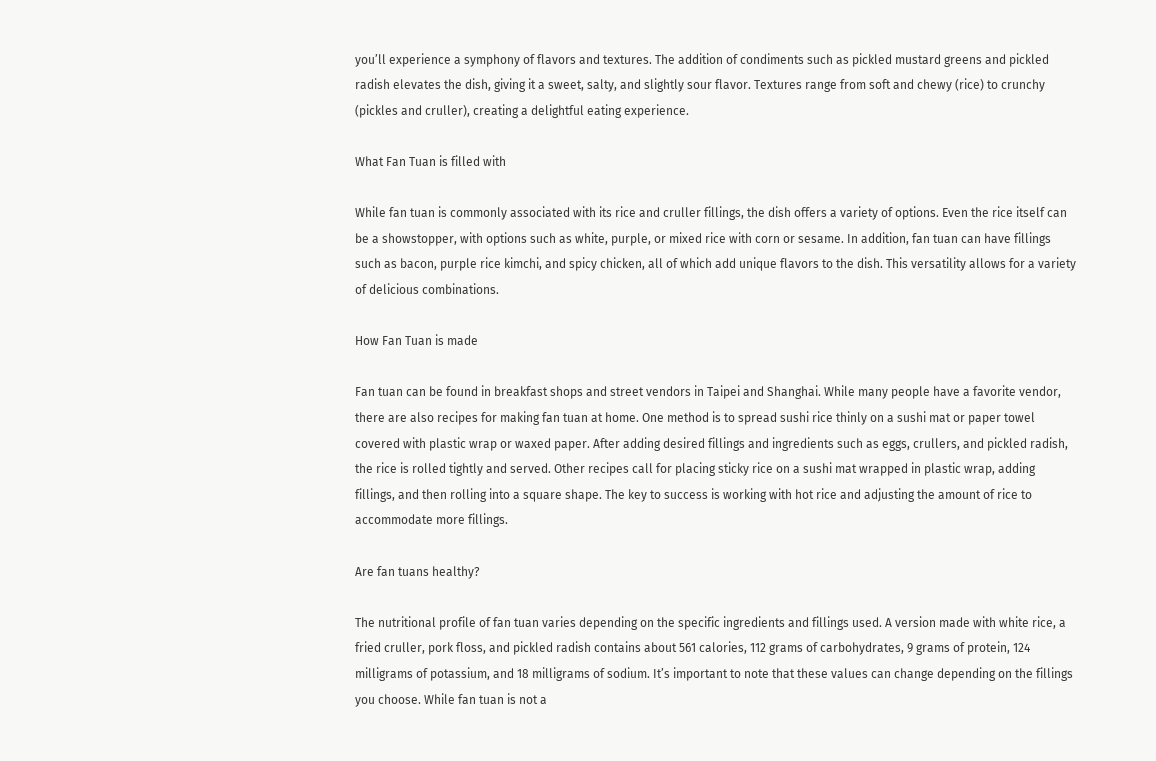you’ll experience a symphony of flavors and textures. The addition of condiments such as pickled mustard greens and pickled radish elevates the dish, giving it a sweet, salty, and slightly sour flavor. Textures range from soft and chewy (rice) to crunchy (pickles and cruller), creating a delightful eating experience.

What Fan Tuan is filled with

While fan tuan is commonly associated with its rice and cruller fillings, the dish offers a variety of options. Even the rice itself can be a showstopper, with options such as white, purple, or mixed rice with corn or sesame. In addition, fan tuan can have fillings such as bacon, purple rice kimchi, and spicy chicken, all of which add unique flavors to the dish. This versatility allows for a variety of delicious combinations.

How Fan Tuan is made

Fan tuan can be found in breakfast shops and street vendors in Taipei and Shanghai. While many people have a favorite vendor, there are also recipes for making fan tuan at home. One method is to spread sushi rice thinly on a sushi mat or paper towel covered with plastic wrap or waxed paper. After adding desired fillings and ingredients such as eggs, crullers, and pickled radish, the rice is rolled tightly and served. Other recipes call for placing sticky rice on a sushi mat wrapped in plastic wrap, adding fillings, and then rolling into a square shape. The key to success is working with hot rice and adjusting the amount of rice to accommodate more fillings.

Are fan tuans healthy?

The nutritional profile of fan tuan varies depending on the specific ingredients and fillings used. A version made with white rice, a fried cruller, pork floss, and pickled radish contains about 561 calories, 112 grams of carbohydrates, 9 grams of protein, 124 milligrams of potassium, and 18 milligrams of sodium. It’s important to note that these values can change depending on the fillings you choose. While fan tuan is not a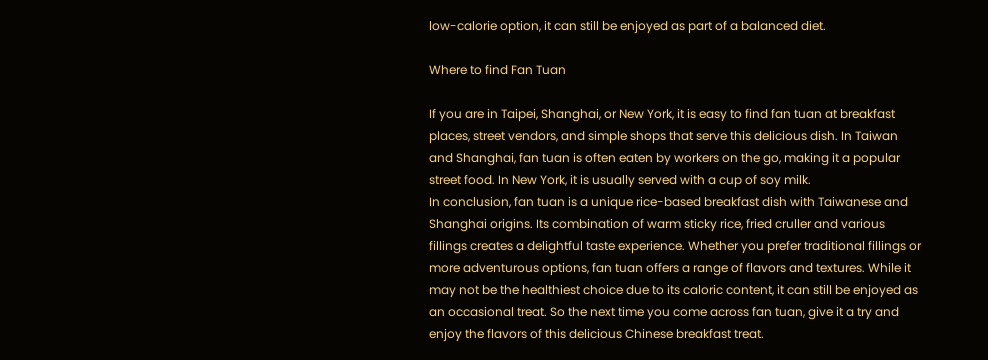low-calorie option, it can still be enjoyed as part of a balanced diet.

Where to find Fan Tuan

If you are in Taipei, Shanghai, or New York, it is easy to find fan tuan at breakfast places, street vendors, and simple shops that serve this delicious dish. In Taiwan and Shanghai, fan tuan is often eaten by workers on the go, making it a popular street food. In New York, it is usually served with a cup of soy milk.
In conclusion, fan tuan is a unique rice-based breakfast dish with Taiwanese and Shanghai origins. Its combination of warm sticky rice, fried cruller and various fillings creates a delightful taste experience. Whether you prefer traditional fillings or more adventurous options, fan tuan offers a range of flavors and textures. While it may not be the healthiest choice due to its caloric content, it can still be enjoyed as an occasional treat. So the next time you come across fan tuan, give it a try and enjoy the flavors of this delicious Chinese breakfast treat.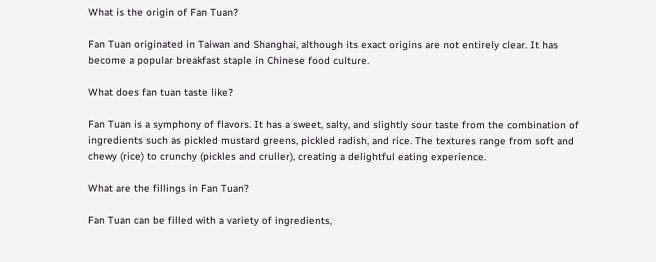What is the origin of Fan Tuan?

Fan Tuan originated in Taiwan and Shanghai, although its exact origins are not entirely clear. It has become a popular breakfast staple in Chinese food culture.

What does fan tuan taste like?

Fan Tuan is a symphony of flavors. It has a sweet, salty, and slightly sour taste from the combination of ingredients such as pickled mustard greens, pickled radish, and rice. The textures range from soft and chewy (rice) to crunchy (pickles and cruller), creating a delightful eating experience.

What are the fillings in Fan Tuan?

Fan Tuan can be filled with a variety of ingredients,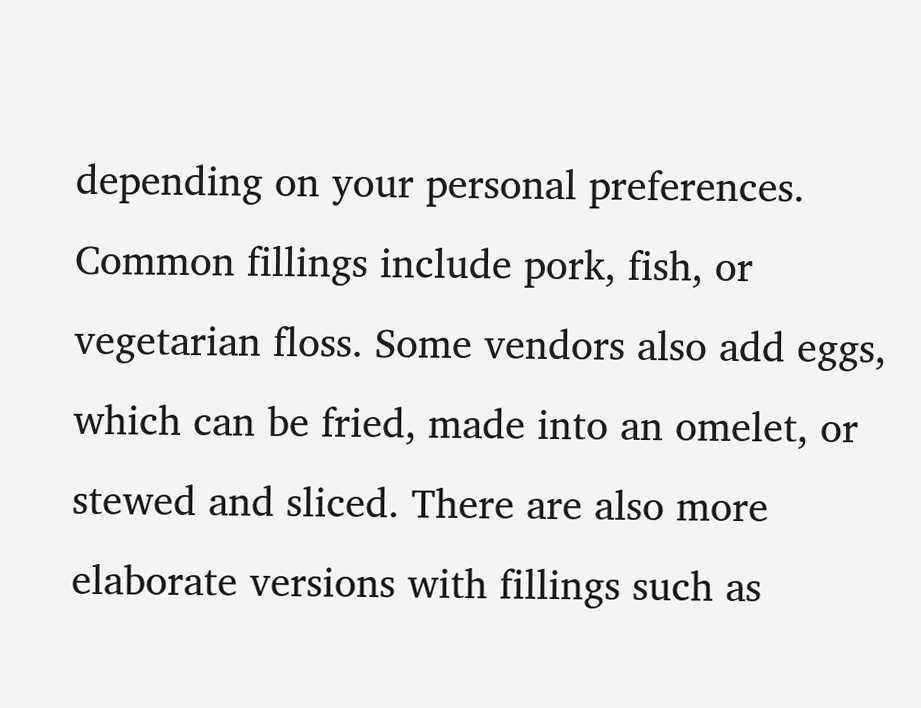depending on your personal preferences. Common fillings include pork, fish, or vegetarian floss. Some vendors also add eggs, which can be fried, made into an omelet, or stewed and sliced. There are also more elaborate versions with fillings such as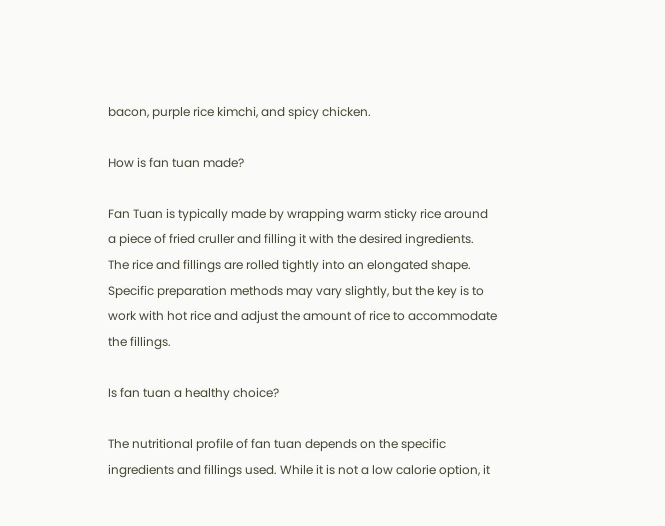bacon, purple rice kimchi, and spicy chicken.

How is fan tuan made?

Fan Tuan is typically made by wrapping warm sticky rice around a piece of fried cruller and filling it with the desired ingredients. The rice and fillings are rolled tightly into an elongated shape. Specific preparation methods may vary slightly, but the key is to work with hot rice and adjust the amount of rice to accommodate the fillings.

Is fan tuan a healthy choice?

The nutritional profile of fan tuan depends on the specific ingredients and fillings used. While it is not a low calorie option, it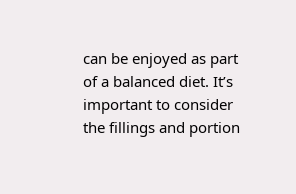can be enjoyed as part of a balanced diet. It’s important to consider the fillings and portion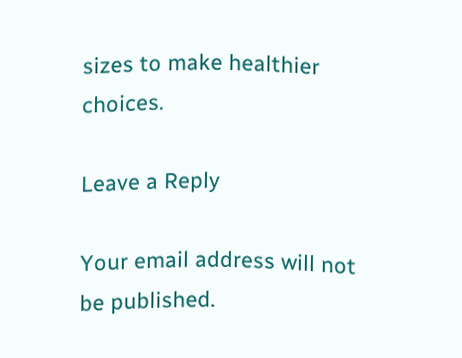sizes to make healthier choices.

Leave a Reply

Your email address will not be published.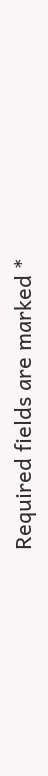Required fields are marked *